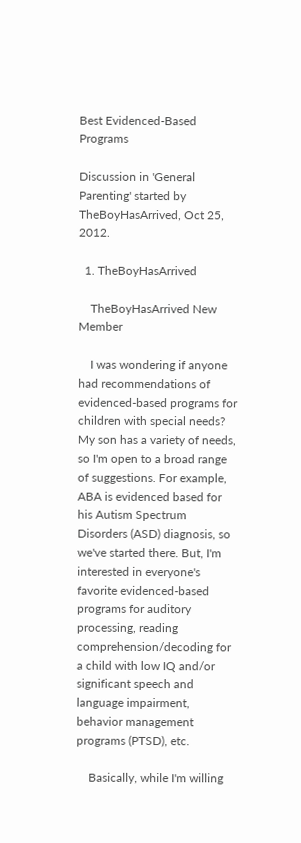Best Evidenced-Based Programs

Discussion in 'General Parenting' started by TheBoyHasArrived, Oct 25, 2012.

  1. TheBoyHasArrived

    TheBoyHasArrived New Member

    I was wondering if anyone had recommendations of evidenced-based programs for children with special needs? My son has a variety of needs, so I'm open to a broad range of suggestions. For example, ABA is evidenced based for his Autism Spectrum Disorders (ASD) diagnosis, so we've started there. But, I'm interested in everyone's favorite evidenced-based programs for auditory processing, reading comprehension/decoding for a child with low IQ and/or significant speech and language impairment, behavior management programs (PTSD), etc.

    Basically, while I'm willing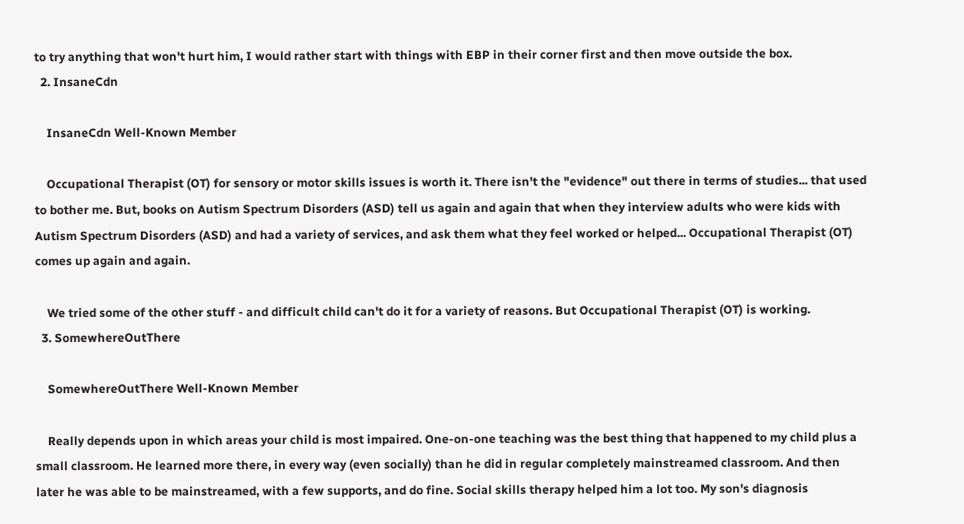to try anything that won't hurt him, I would rather start with things with EBP in their corner first and then move outside the box.
  2. InsaneCdn

    InsaneCdn Well-Known Member

    Occupational Therapist (OT) for sensory or motor skills issues is worth it. There isn't the "evidence" out there in terms of studies... that used to bother me. But, books on Autism Spectrum Disorders (ASD) tell us again and again that when they interview adults who were kids with Autism Spectrum Disorders (ASD) and had a variety of services, and ask them what they feel worked or helped... Occupational Therapist (OT) comes up again and again.

    We tried some of the other stuff - and difficult child can't do it for a variety of reasons. But Occupational Therapist (OT) is working.
  3. SomewhereOutThere

    SomewhereOutThere Well-Known Member

    Really depends upon in which areas your child is most impaired. One-on-one teaching was the best thing that happened to my child plus a small classroom. He learned more there, in every way (even socially) than he did in regular completely mainstreamed classroom. And then later he was able to be mainstreamed, with a few supports, and do fine. Social skills therapy helped him a lot too. My son's diagnosis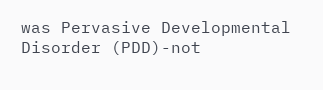was Pervasive Developmental Disorder (PDD)-not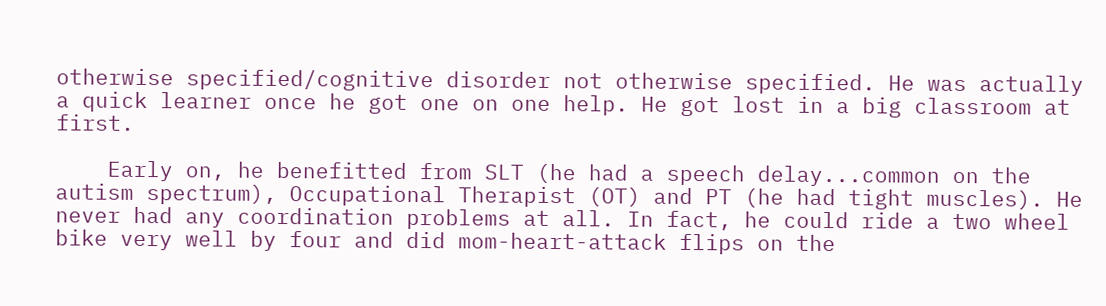otherwise specified/cognitive disorder not otherwise specified. He was actually a quick learner once he got one on one help. He got lost in a big classroom at first.

    Early on, he benefitted from SLT (he had a speech delay...common on the autism spectrum), Occupational Therapist (OT) and PT (he had tight muscles). He never had any coordination problems at all. In fact, he could ride a two wheel bike very well by four and did mom-heart-attack flips on the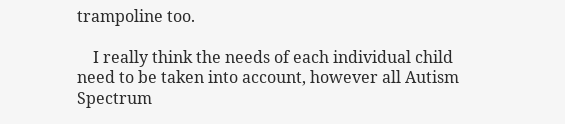trampoline too.

    I really think the needs of each individual child need to be taken into account, however all Autism Spectrum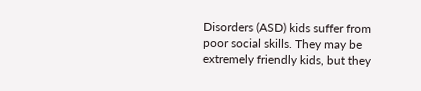Disorders (ASD) kids suffer from poor social skills. They may be extremely friendly kids, but they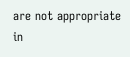are not appropriate in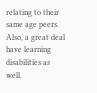relating to their same age peers. Also, a great deal have learning disabilities as well.